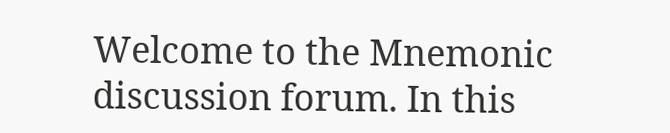Welcome to the Mnemonic discussion forum. In this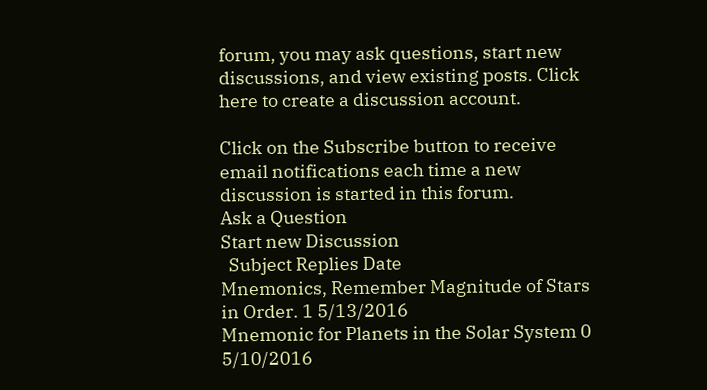forum, you may ask questions, start new discussions, and view existing posts. Click here to create a discussion account.

Click on the Subscribe button to receive email notifications each time a new discussion is started in this forum.
Ask a Question
Start new Discussion
  Subject Replies Date
Mnemonics, Remember Magnitude of Stars in Order. 1 5/13/2016
Mnemonic for Planets in the Solar System 0 5/10/2016